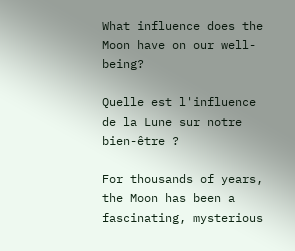What influence does the Moon have on our well-being?

Quelle est l'influence de la Lune sur notre bien-être ?

For thousands of years, the Moon has been a fascinating, mysterious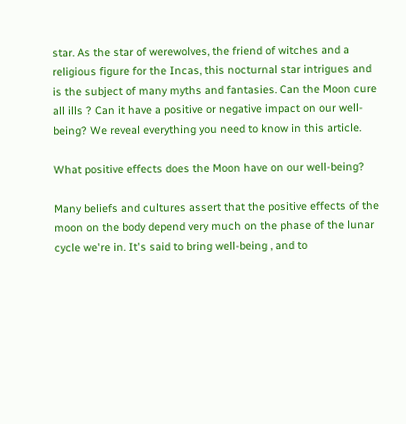star. As the star of werewolves, the friend of witches and a religious figure for the Incas, this nocturnal star intrigues and is the subject of many myths and fantasies. Can the Moon cure all ills ? Can it have a positive or negative impact on our well-being? We reveal everything you need to know in this article.

What positive effects does the Moon have on our well-being?

Many beliefs and cultures assert that the positive effects of the moon on the body depend very much on the phase of the lunar cycle we're in. It's said to bring well-being , and to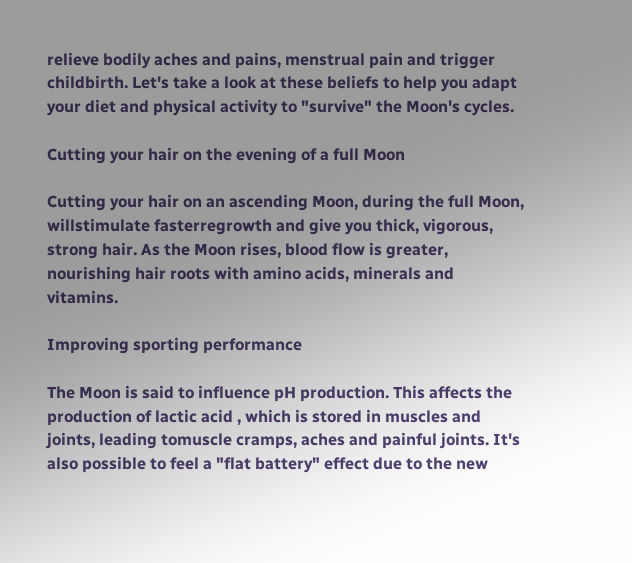relieve bodily aches and pains, menstrual pain and trigger childbirth. Let's take a look at these beliefs to help you adapt your diet and physical activity to "survive" the Moon's cycles.

Cutting your hair on the evening of a full Moon

Cutting your hair on an ascending Moon, during the full Moon, willstimulate fasterregrowth and give you thick, vigorous, strong hair. As the Moon rises, blood flow is greater, nourishing hair roots with amino acids, minerals and vitamins.

Improving sporting performance

The Moon is said to influence pH production. This affects the production of lactic acid , which is stored in muscles and joints, leading tomuscle cramps, aches and painful joints. It's also possible to feel a "flat battery" effect due to the new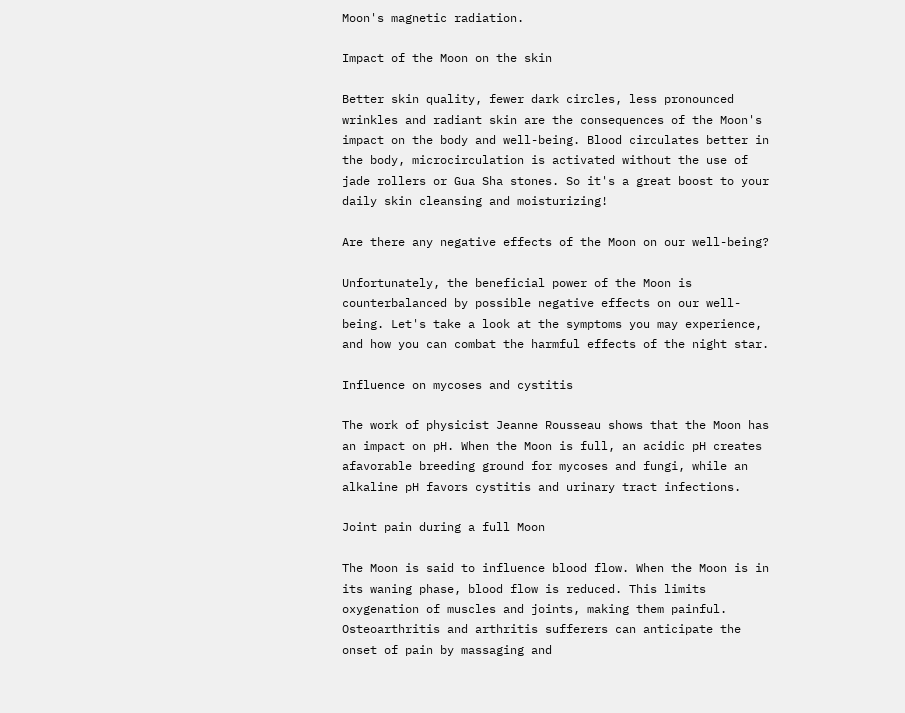Moon's magnetic radiation.

Impact of the Moon on the skin

Better skin quality, fewer dark circles, less pronounced wrinkles and radiant skin are the consequences of the Moon's impact on the body and well-being. Blood circulates better in the body, microcirculation is activated without the use of jade rollers or Gua Sha stones. So it's a great boost to your daily skin cleansing and moisturizing!

Are there any negative effects of the Moon on our well-being?

Unfortunately, the beneficial power of the Moon is counterbalanced by possible negative effects on our well-being. Let's take a look at the symptoms you may experience, and how you can combat the harmful effects of the night star.

Influence on mycoses and cystitis

The work of physicist Jeanne Rousseau shows that the Moon has an impact on pH. When the Moon is full, an acidic pH creates afavorable breeding ground for mycoses and fungi, while an alkaline pH favors cystitis and urinary tract infections.

Joint pain during a full Moon

The Moon is said to influence blood flow. When the Moon is in its waning phase, blood flow is reduced. This limits oxygenation of muscles and joints, making them painful. Osteoarthritis and arthritis sufferers can anticipate the onset of pain by massaging and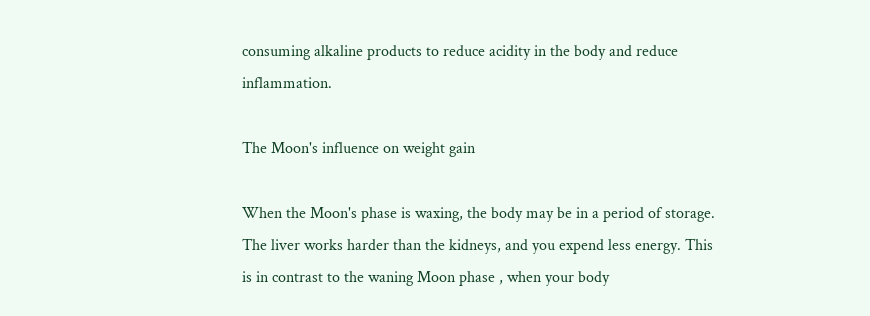consuming alkaline products to reduce acidity in the body and reduce inflammation.

The Moon's influence on weight gain

When the Moon's phase is waxing, the body may be in a period of storage. The liver works harder than the kidneys, and you expend less energy. This is in contrast to the waning Moon phase , when your body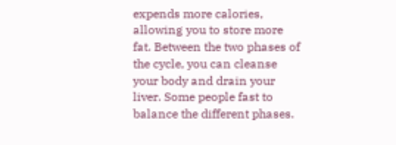expends more calories, allowing you to store more fat. Between the two phases of the cycle, you can cleanse your body and drain your liver. Some people fast to balance the different phases.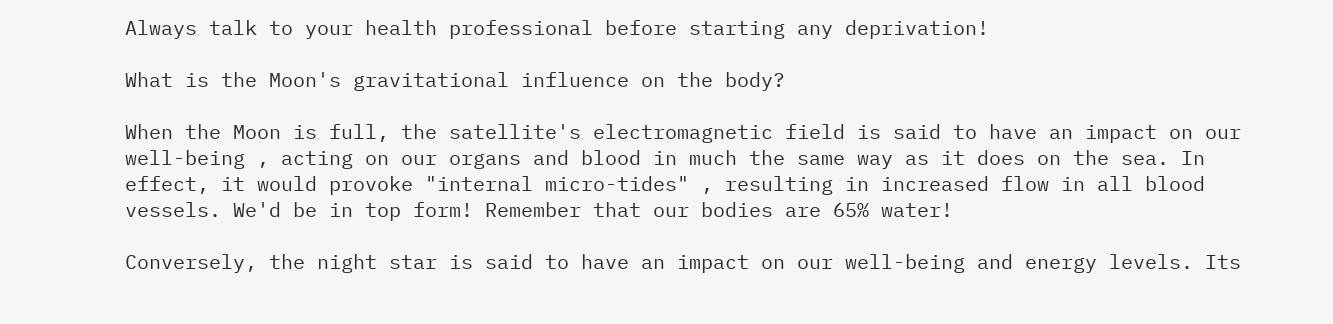Always talk to your health professional before starting any deprivation!

What is the Moon's gravitational influence on the body?

When the Moon is full, the satellite's electromagnetic field is said to have an impact on our well-being , acting on our organs and blood in much the same way as it does on the sea. In effect, it would provoke "internal micro-tides" , resulting in increased flow in all blood vessels. We'd be in top form! Remember that our bodies are 65% water!

Conversely, the night star is said to have an impact on our well-being and energy levels. Its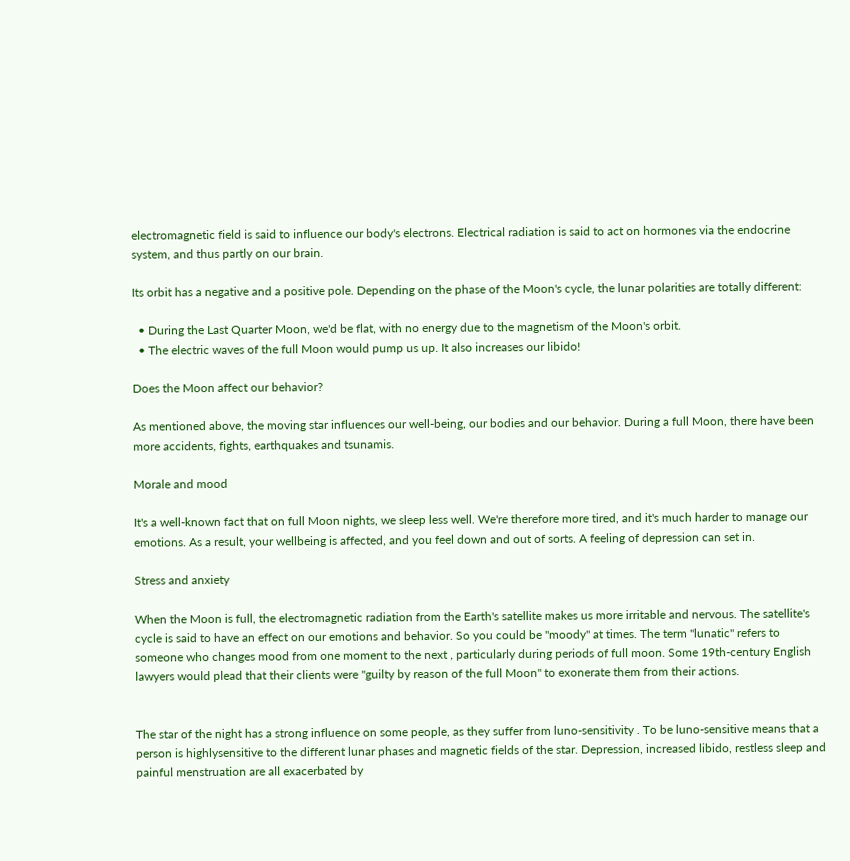electromagnetic field is said to influence our body's electrons. Electrical radiation is said to act on hormones via the endocrine system, and thus partly on our brain.

Its orbit has a negative and a positive pole. Depending on the phase of the Moon's cycle, the lunar polarities are totally different:

  • During the Last Quarter Moon, we'd be flat, with no energy due to the magnetism of the Moon's orbit.
  • The electric waves of the full Moon would pump us up. It also increases our libido!

Does the Moon affect our behavior?

As mentioned above, the moving star influences our well-being, our bodies and our behavior. During a full Moon, there have been more accidents, fights, earthquakes and tsunamis.

Morale and mood

It's a well-known fact that on full Moon nights, we sleep less well. We're therefore more tired, and it's much harder to manage our emotions. As a result, your wellbeing is affected, and you feel down and out of sorts. A feeling of depression can set in.

Stress and anxiety

When the Moon is full, the electromagnetic radiation from the Earth's satellite makes us more irritable and nervous. The satellite's cycle is said to have an effect on our emotions and behavior. So you could be "moody" at times. The term "lunatic" refers to someone who changes mood from one moment to the next , particularly during periods of full moon. Some 19th-century English lawyers would plead that their clients were "guilty by reason of the full Moon" to exonerate them from their actions.


The star of the night has a strong influence on some people, as they suffer from luno-sensitivity . To be luno-sensitive means that a person is highlysensitive to the different lunar phases and magnetic fields of the star. Depression, increased libido, restless sleep and painful menstruation are all exacerbated by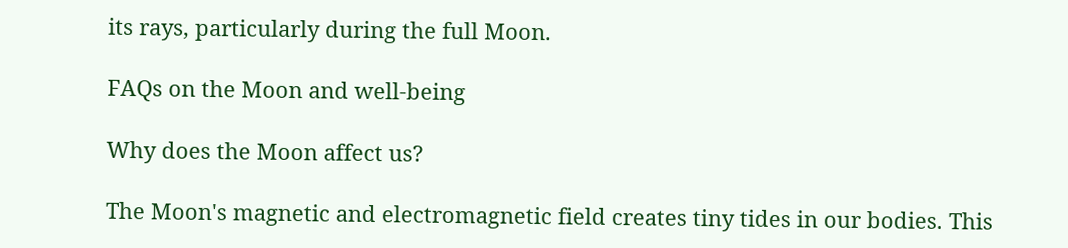its rays, particularly during the full Moon.

FAQs on the Moon and well-being

Why does the Moon affect us?

The Moon's magnetic and electromagnetic field creates tiny tides in our bodies. This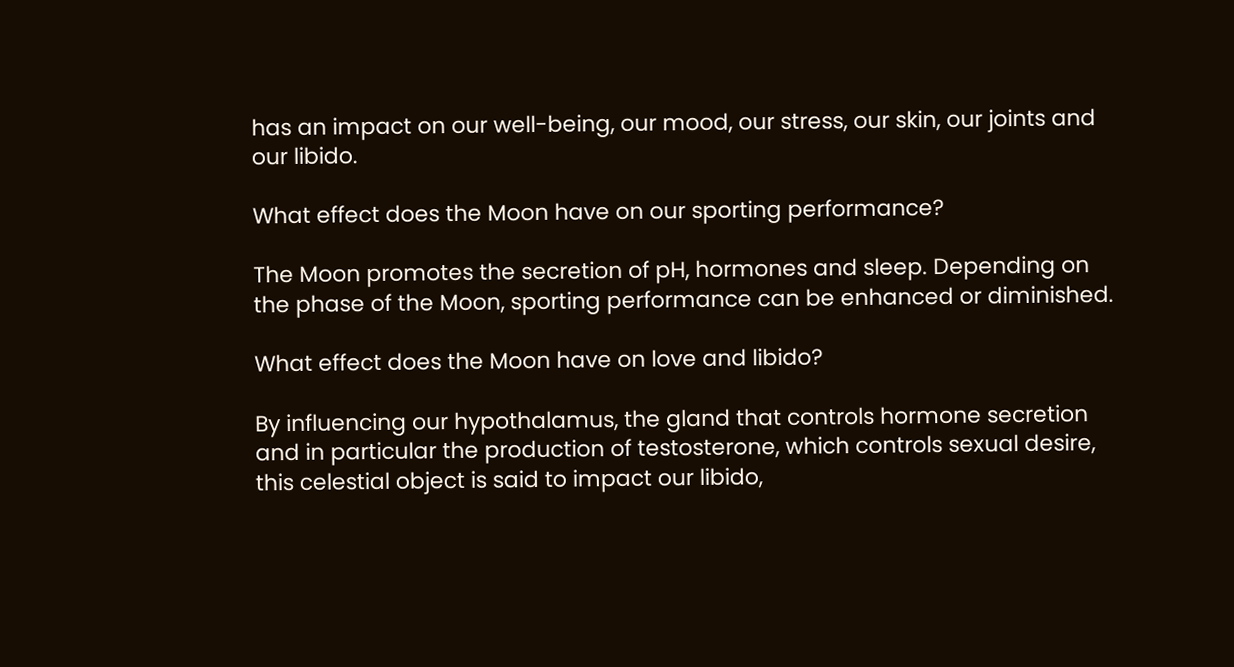has an impact on our well-being, our mood, our stress, our skin, our joints and our libido.

What effect does the Moon have on our sporting performance?

The Moon promotes the secretion of pH, hormones and sleep. Depending on the phase of the Moon, sporting performance can be enhanced or diminished.

What effect does the Moon have on love and libido?

By influencing our hypothalamus, the gland that controls hormone secretion and in particular the production of testosterone, which controls sexual desire, this celestial object is said to impact our libido,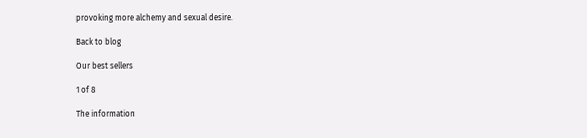provoking more alchemy and sexual desire.

Back to blog

Our best sellers

1 of 8

The information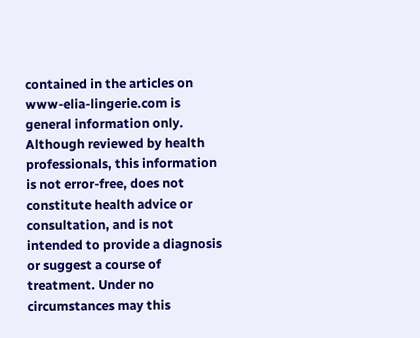contained in the articles on www-elia-lingerie.com is general information only. Although reviewed by health professionals, this information is not error-free, does not constitute health advice or consultation, and is not intended to provide a diagnosis or suggest a course of treatment. Under no circumstances may this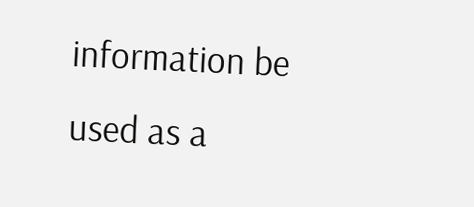information be used as a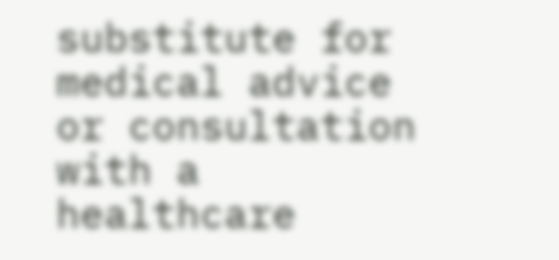substitute for medical advice or consultation with a healthcare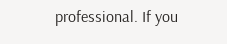professional. If you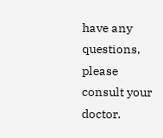have any questions, please consult your doctor.